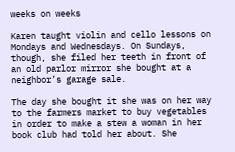weeks on weeks

Karen taught violin and cello lessons on Mondays and Wednesdays. On Sundays, though, she filed her teeth in front of an old parlor mirror she bought at a neighbor’s garage sale.

The day she bought it she was on her way to the farmers market to buy vegetables in order to make a stew a woman in her book club had told her about. She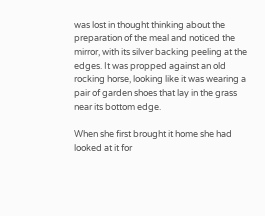was lost in thought thinking about the preparation of the meal and noticed the mirror, with its silver backing peeling at the edges. It was propped against an old rocking horse, looking like it was wearing a pair of garden shoes that lay in the grass near its bottom edge.

When she first brought it home she had looked at it for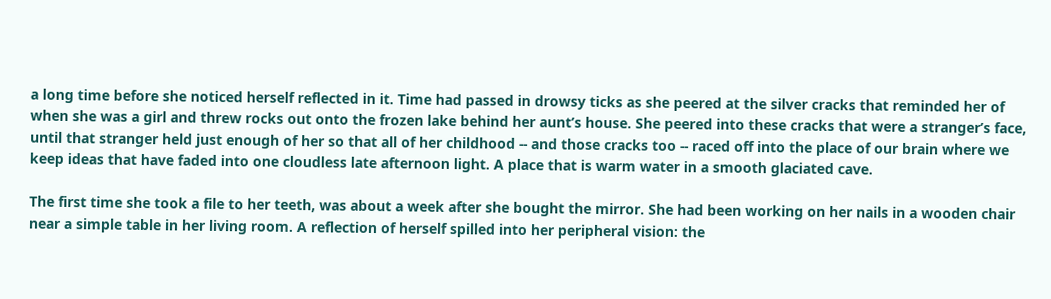a long time before she noticed herself reflected in it. Time had passed in drowsy ticks as she peered at the silver cracks that reminded her of when she was a girl and threw rocks out onto the frozen lake behind her aunt’s house. She peered into these cracks that were a stranger’s face, until that stranger held just enough of her so that all of her childhood -- and those cracks too -- raced off into the place of our brain where we keep ideas that have faded into one cloudless late afternoon light. A place that is warm water in a smooth glaciated cave.

The first time she took a file to her teeth, was about a week after she bought the mirror. She had been working on her nails in a wooden chair near a simple table in her living room. A reflection of herself spilled into her peripheral vision: the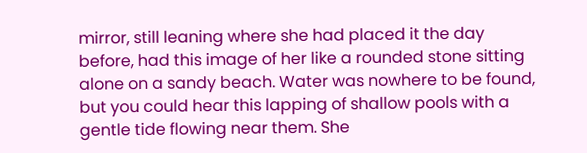mirror, still leaning where she had placed it the day before, had this image of her like a rounded stone sitting alone on a sandy beach. Water was nowhere to be found, but you could hear this lapping of shallow pools with a gentle tide flowing near them. She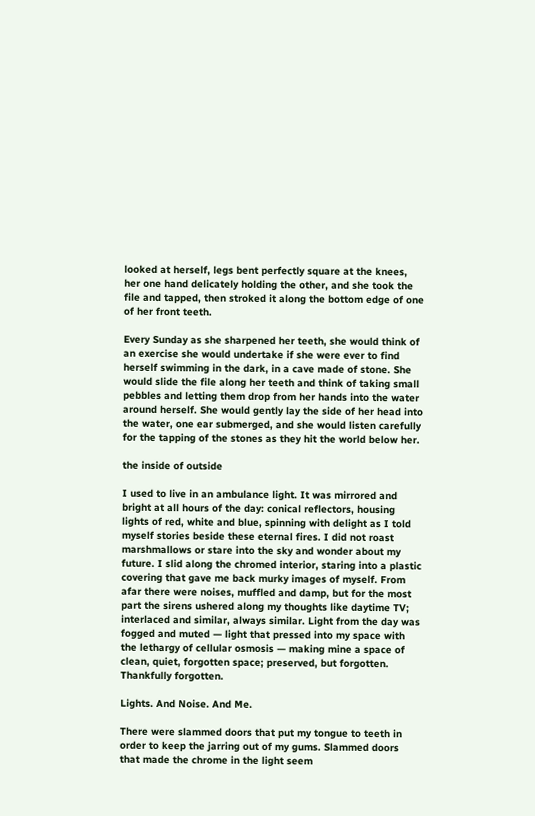looked at herself, legs bent perfectly square at the knees, her one hand delicately holding the other, and she took the file and tapped, then stroked it along the bottom edge of one of her front teeth.

Every Sunday as she sharpened her teeth, she would think of an exercise she would undertake if she were ever to find herself swimming in the dark, in a cave made of stone. She would slide the file along her teeth and think of taking small pebbles and letting them drop from her hands into the water around herself. She would gently lay the side of her head into the water, one ear submerged, and she would listen carefully for the tapping of the stones as they hit the world below her.

the inside of outside

I used to live in an ambulance light. It was mirrored and bright at all hours of the day: conical reflectors, housing lights of red, white and blue, spinning with delight as I told myself stories beside these eternal fires. I did not roast marshmallows or stare into the sky and wonder about my future. I slid along the chromed interior, staring into a plastic covering that gave me back murky images of myself. From afar there were noises, muffled and damp, but for the most part the sirens ushered along my thoughts like daytime TV; interlaced and similar, always similar. Light from the day was fogged and muted — light that pressed into my space with the lethargy of cellular osmosis — making mine a space of clean, quiet, forgotten space; preserved, but forgotten. Thankfully forgotten.

Lights. And Noise. And Me.

There were slammed doors that put my tongue to teeth in order to keep the jarring out of my gums. Slammed doors that made the chrome in the light seem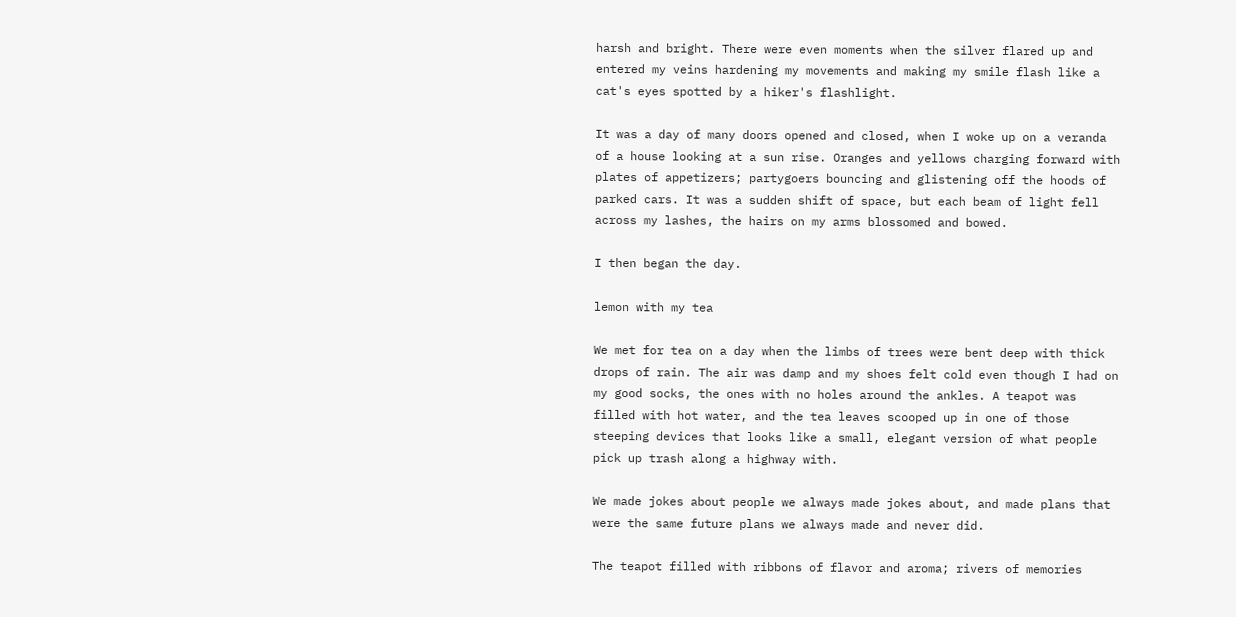harsh and bright. There were even moments when the silver flared up and entered my veins hardening my movements and making my smile flash like a cat's eyes spotted by a hiker's flashlight.

It was a day of many doors opened and closed, when I woke up on a veranda of a house looking at a sun rise. Oranges and yellows charging forward with plates of appetizers; partygoers bouncing and glistening off the hoods of parked cars. It was a sudden shift of space, but each beam of light fell across my lashes, the hairs on my arms blossomed and bowed.

I then began the day.

lemon with my tea

We met for tea on a day when the limbs of trees were bent deep with thick drops of rain. The air was damp and my shoes felt cold even though I had on my good socks, the ones with no holes around the ankles. A teapot was filled with hot water, and the tea leaves scooped up in one of those steeping devices that looks like a small, elegant version of what people pick up trash along a highway with.

We made jokes about people we always made jokes about, and made plans that were the same future plans we always made and never did.

The teapot filled with ribbons of flavor and aroma; rivers of memories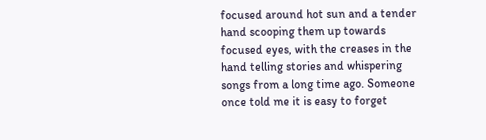focused around hot sun and a tender hand scooping them up towards focused eyes, with the creases in the hand telling stories and whispering songs from a long time ago. Someone once told me it is easy to forget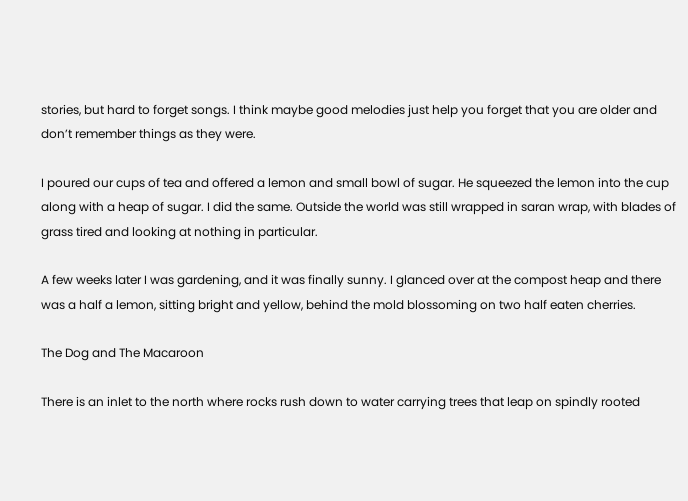stories, but hard to forget songs. I think maybe good melodies just help you forget that you are older and don’t remember things as they were.

I poured our cups of tea and offered a lemon and small bowl of sugar. He squeezed the lemon into the cup along with a heap of sugar. I did the same. Outside the world was still wrapped in saran wrap, with blades of grass tired and looking at nothing in particular.

A few weeks later I was gardening, and it was finally sunny. I glanced over at the compost heap and there was a half a lemon, sitting bright and yellow, behind the mold blossoming on two half eaten cherries.

The Dog and The Macaroon

There is an inlet to the north where rocks rush down to water carrying trees that leap on spindly rooted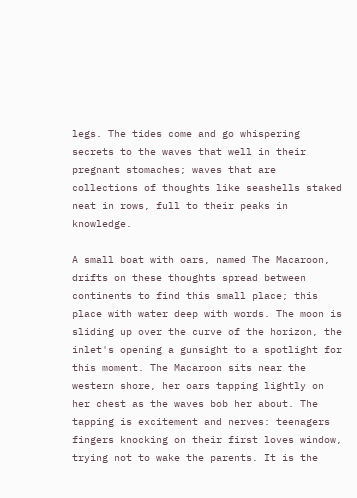legs. The tides come and go whispering secrets to the waves that well in their pregnant stomaches; waves that are collections of thoughts like seashells staked neat in rows, full to their peaks in knowledge.

A small boat with oars, named The Macaroon, drifts on these thoughts spread between continents to find this small place; this place with water deep with words. The moon is sliding up over the curve of the horizon, the inlet's opening a gunsight to a spotlight for this moment. The Macaroon sits near the western shore, her oars tapping lightly on her chest as the waves bob her about. The tapping is excitement and nerves: teenagers fingers knocking on their first loves window, trying not to wake the parents. It is the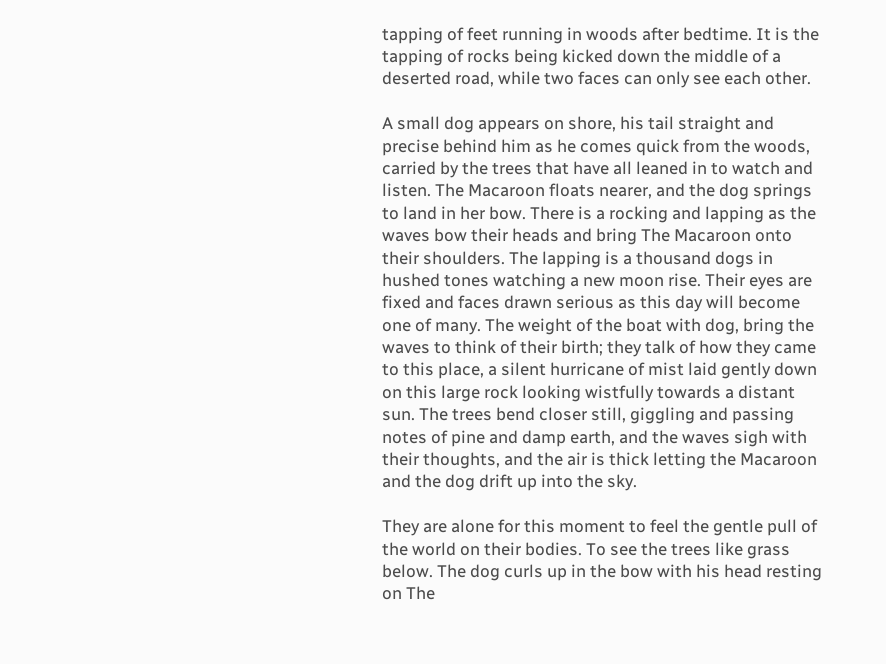tapping of feet running in woods after bedtime. It is the tapping of rocks being kicked down the middle of a deserted road, while two faces can only see each other.

A small dog appears on shore, his tail straight and precise behind him as he comes quick from the woods, carried by the trees that have all leaned in to watch and listen. The Macaroon floats nearer, and the dog springs to land in her bow. There is a rocking and lapping as the waves bow their heads and bring The Macaroon onto their shoulders. The lapping is a thousand dogs in hushed tones watching a new moon rise. Their eyes are fixed and faces drawn serious as this day will become one of many. The weight of the boat with dog, bring the waves to think of their birth; they talk of how they came to this place, a silent hurricane of mist laid gently down on this large rock looking wistfully towards a distant sun. The trees bend closer still, giggling and passing notes of pine and damp earth, and the waves sigh with their thoughts, and the air is thick letting the Macaroon and the dog drift up into the sky.

They are alone for this moment to feel the gentle pull of the world on their bodies. To see the trees like grass below. The dog curls up in the bow with his head resting on The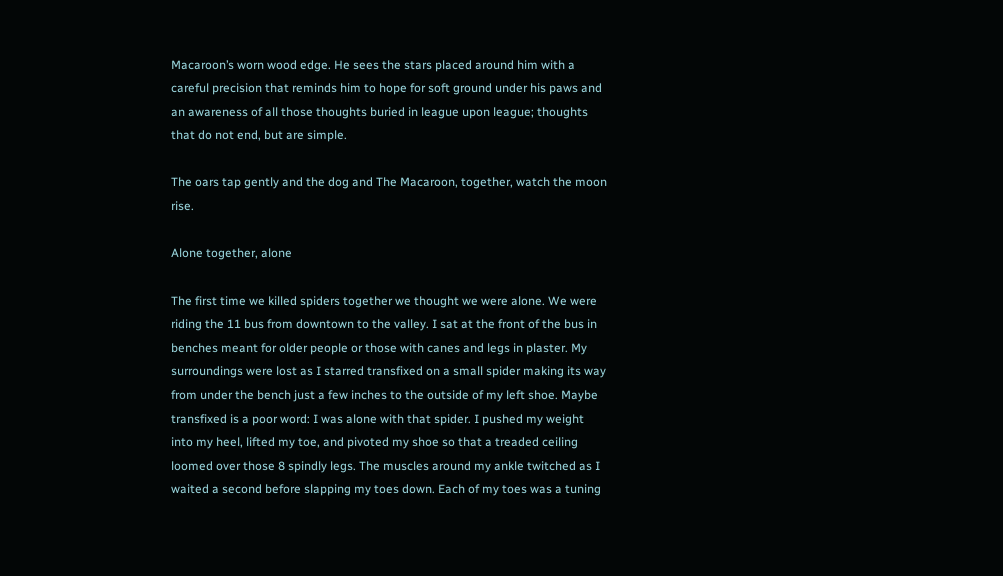Macaroon’s worn wood edge. He sees the stars placed around him with a careful precision that reminds him to hope for soft ground under his paws and an awareness of all those thoughts buried in league upon league; thoughts that do not end, but are simple.

The oars tap gently and the dog and The Macaroon, together, watch the moon rise.

Alone together, alone

The first time we killed spiders together we thought we were alone. We were riding the 11 bus from downtown to the valley. I sat at the front of the bus in benches meant for older people or those with canes and legs in plaster. My surroundings were lost as I starred transfixed on a small spider making its way from under the bench just a few inches to the outside of my left shoe. Maybe transfixed is a poor word: I was alone with that spider. I pushed my weight into my heel, lifted my toe, and pivoted my shoe so that a treaded ceiling loomed over those 8 spindly legs. The muscles around my ankle twitched as I waited a second before slapping my toes down. Each of my toes was a tuning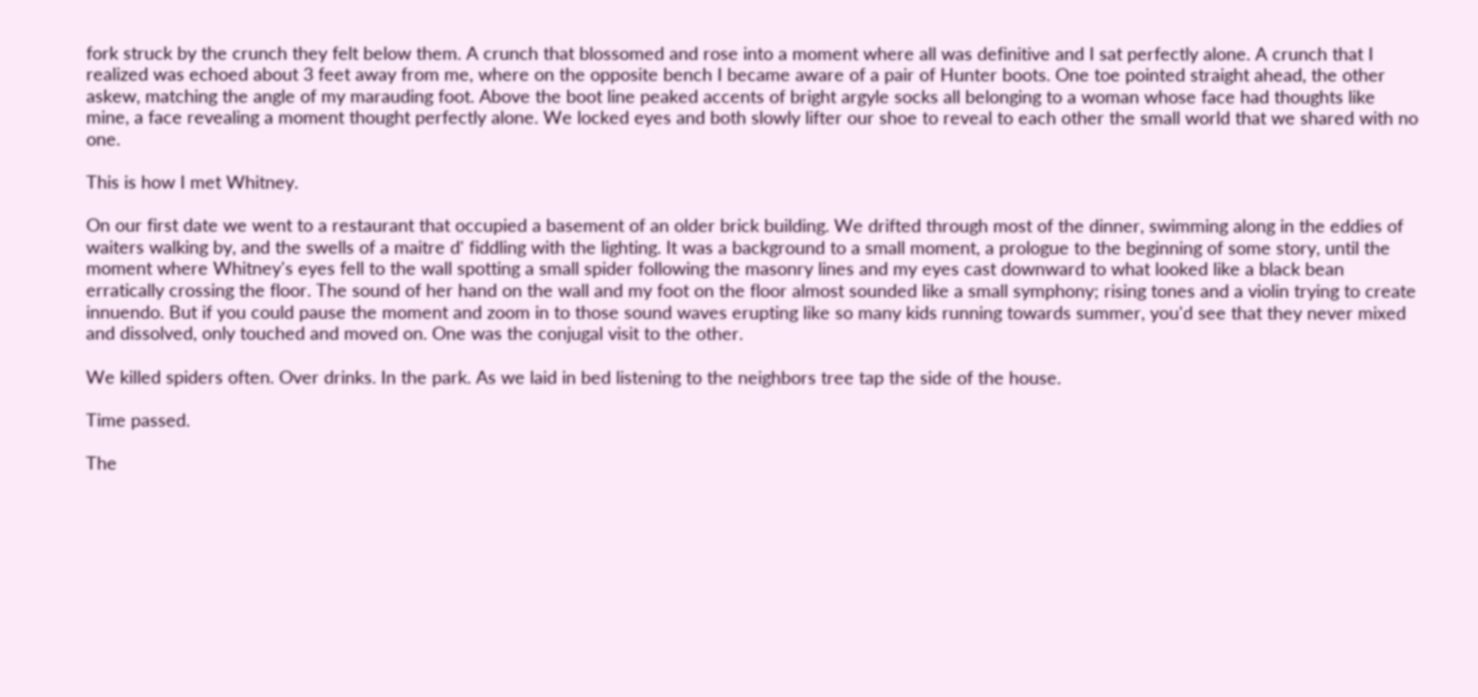fork struck by the crunch they felt below them. A crunch that blossomed and rose into a moment where all was definitive and I sat perfectly alone. A crunch that I realized was echoed about 3 feet away from me, where on the opposite bench I became aware of a pair of Hunter boots. One toe pointed straight ahead, the other askew, matching the angle of my marauding foot. Above the boot line peaked accents of bright argyle socks all belonging to a woman whose face had thoughts like mine, a face revealing a moment thought perfectly alone. We locked eyes and both slowly lifter our shoe to reveal to each other the small world that we shared with no one.

This is how I met Whitney.

On our first date we went to a restaurant that occupied a basement of an older brick building. We drifted through most of the dinner, swimming along in the eddies of waiters walking by, and the swells of a maitre d' fiddling with the lighting. It was a background to a small moment, a prologue to the beginning of some story, until the moment where Whitney's eyes fell to the wall spotting a small spider following the masonry lines and my eyes cast downward to what looked like a black bean erratically crossing the floor. The sound of her hand on the wall and my foot on the floor almost sounded like a small symphony; rising tones and a violin trying to create innuendo. But if you could pause the moment and zoom in to those sound waves erupting like so many kids running towards summer, you'd see that they never mixed and dissolved, only touched and moved on. One was the conjugal visit to the other.

We killed spiders often. Over drinks. In the park. As we laid in bed listening to the neighbors tree tap the side of the house.

Time passed.

The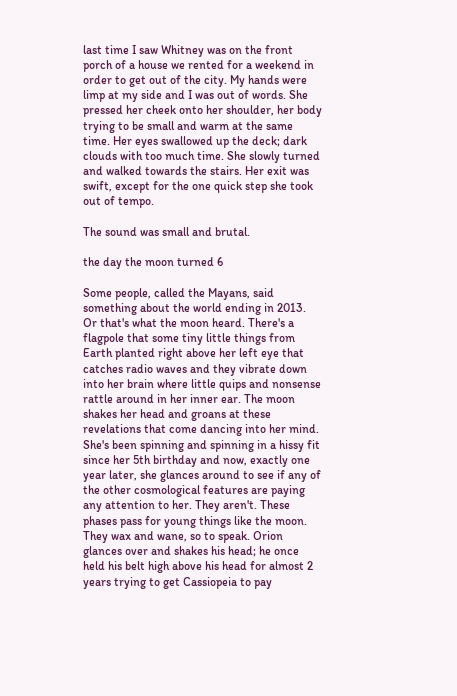last time I saw Whitney was on the front porch of a house we rented for a weekend in order to get out of the city. My hands were limp at my side and I was out of words. She pressed her cheek onto her shoulder, her body trying to be small and warm at the same time. Her eyes swallowed up the deck; dark clouds with too much time. She slowly turned and walked towards the stairs. Her exit was swift, except for the one quick step she took out of tempo.

The sound was small and brutal.

the day the moon turned 6

Some people, called the Mayans, said something about the world ending in 2013. Or that's what the moon heard. There's a flagpole that some tiny little things from Earth planted right above her left eye that catches radio waves and they vibrate down into her brain where little quips and nonsense rattle around in her inner ear. The moon shakes her head and groans at these revelations that come dancing into her mind. She's been spinning and spinning in a hissy fit since her 5th birthday and now, exactly one year later, she glances around to see if any of the other cosmological features are paying any attention to her. They aren't. These phases pass for young things like the moon. They wax and wane, so to speak. Orion glances over and shakes his head; he once held his belt high above his head for almost 2 years trying to get Cassiopeia to pay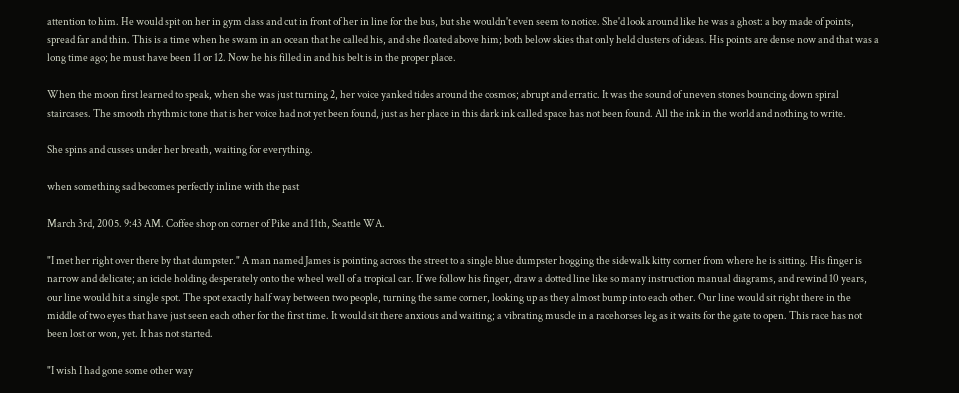attention to him. He would spit on her in gym class and cut in front of her in line for the bus, but she wouldn't even seem to notice. She'd look around like he was a ghost: a boy made of points, spread far and thin. This is a time when he swam in an ocean that he called his, and she floated above him; both below skies that only held clusters of ideas. His points are dense now and that was a long time ago; he must have been 11 or 12. Now he his filled in and his belt is in the proper place.

When the moon first learned to speak, when she was just turning 2, her voice yanked tides around the cosmos; abrupt and erratic. It was the sound of uneven stones bouncing down spiral staircases. The smooth rhythmic tone that is her voice had not yet been found, just as her place in this dark ink called space has not been found. All the ink in the world and nothing to write.

She spins and cusses under her breath, waiting for everything.

when something sad becomes perfectly inline with the past

March 3rd, 2005. 9:43 AM. Coffee shop on corner of Pike and 11th, Seattle WA.

"I met her right over there by that dumpster." A man named James is pointing across the street to a single blue dumpster hogging the sidewalk kitty corner from where he is sitting. His finger is narrow and delicate; an icicle holding desperately onto the wheel well of a tropical car. If we follow his finger, draw a dotted line like so many instruction manual diagrams, and rewind 10 years, our line would hit a single spot. The spot exactly half way between two people, turning the same corner, looking up as they almost bump into each other. Our line would sit right there in the middle of two eyes that have just seen each other for the first time. It would sit there anxious and waiting; a vibrating muscle in a racehorses leg as it waits for the gate to open. This race has not been lost or won, yet. It has not started.

"I wish I had gone some other way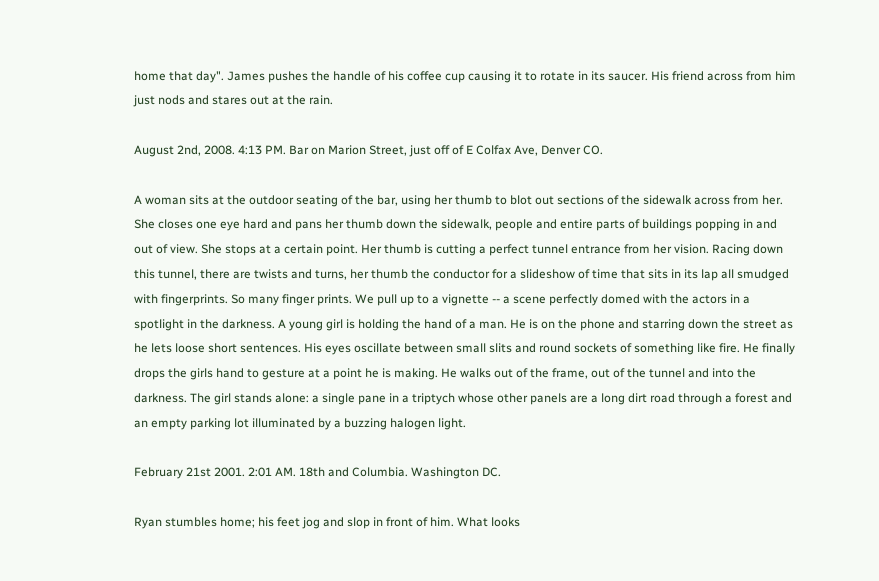home that day". James pushes the handle of his coffee cup causing it to rotate in its saucer. His friend across from him just nods and stares out at the rain.

August 2nd, 2008. 4:13 PM. Bar on Marion Street, just off of E Colfax Ave, Denver CO.

A woman sits at the outdoor seating of the bar, using her thumb to blot out sections of the sidewalk across from her. She closes one eye hard and pans her thumb down the sidewalk, people and entire parts of buildings popping in and out of view. She stops at a certain point. Her thumb is cutting a perfect tunnel entrance from her vision. Racing down this tunnel, there are twists and turns, her thumb the conductor for a slideshow of time that sits in its lap all smudged with fingerprints. So many finger prints. We pull up to a vignette -- a scene perfectly domed with the actors in a spotlight in the darkness. A young girl is holding the hand of a man. He is on the phone and starring down the street as he lets loose short sentences. His eyes oscillate between small slits and round sockets of something like fire. He finally drops the girls hand to gesture at a point he is making. He walks out of the frame, out of the tunnel and into the darkness. The girl stands alone: a single pane in a triptych whose other panels are a long dirt road through a forest and an empty parking lot illuminated by a buzzing halogen light.

February 21st 2001. 2:01 AM. 18th and Columbia. Washington DC.

Ryan stumbles home; his feet jog and slop in front of him. What looks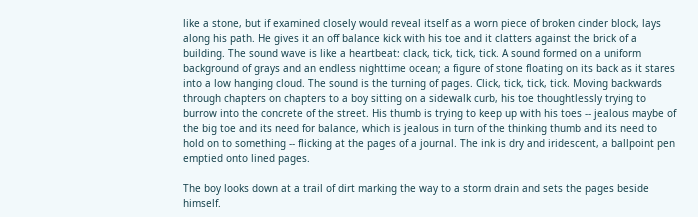like a stone, but if examined closely would reveal itself as a worn piece of broken cinder block, lays along his path. He gives it an off balance kick with his toe and it clatters against the brick of a building. The sound wave is like a heartbeat: clack, tick, tick, tick. A sound formed on a uniform background of grays and an endless nighttime ocean; a figure of stone floating on its back as it stares into a low hanging cloud. The sound is the turning of pages. Click, tick, tick, tick. Moving backwards through chapters on chapters to a boy sitting on a sidewalk curb, his toe thoughtlessly trying to burrow into the concrete of the street. His thumb is trying to keep up with his toes -- jealous maybe of the big toe and its need for balance, which is jealous in turn of the thinking thumb and its need to hold on to something -- flicking at the pages of a journal. The ink is dry and iridescent, a ballpoint pen emptied onto lined pages.

The boy looks down at a trail of dirt marking the way to a storm drain and sets the pages beside himself.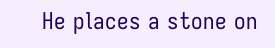He places a stone on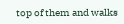top of them and walks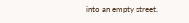into an empty street.